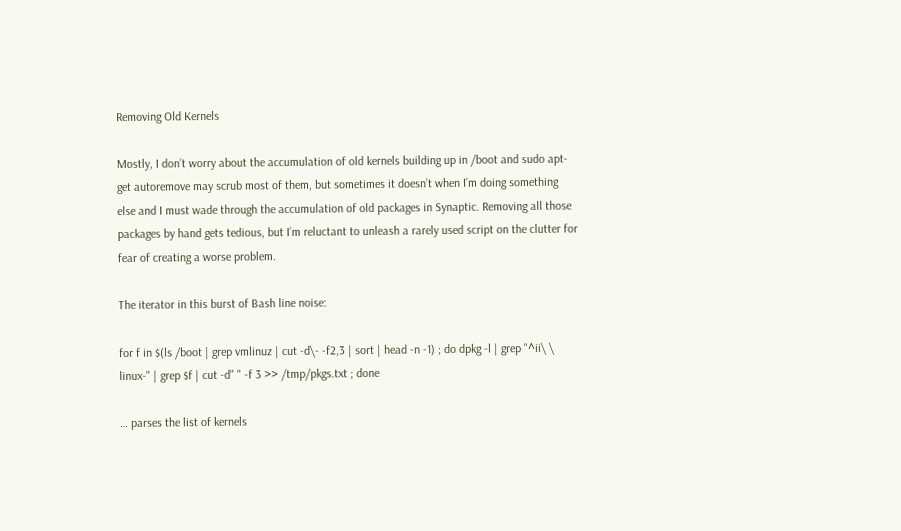Removing Old Kernels

Mostly, I don’t worry about the accumulation of old kernels building up in /boot and sudo apt-get autoremove may scrub most of them, but sometimes it doesn’t when I’m doing something else and I must wade through the accumulation of old packages in Synaptic. Removing all those packages by hand gets tedious, but I’m reluctant to unleash a rarely used script on the clutter for fear of creating a worse problem.

The iterator in this burst of Bash line noise:

for f in $(ls /boot | grep vmlinuz | cut -d\- -f2,3 | sort | head -n -1) ; do dpkg -l | grep "^ii\ \ linux-" | grep $f | cut -d" " -f 3 >> /tmp/pkgs.txt ; done

… parses the list of kernels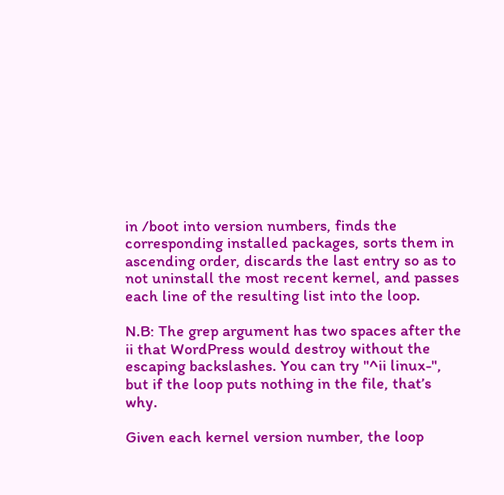in /boot into version numbers, finds the corresponding installed packages, sorts them in ascending order, discards the last entry so as to not uninstall the most recent kernel, and passes each line of the resulting list into the loop.

N.B: The grep argument has two spaces after the ii that WordPress would destroy without the escaping backslashes. You can try "^ii linux-", but if the loop puts nothing in the file, that’s why.

Given each kernel version number, the loop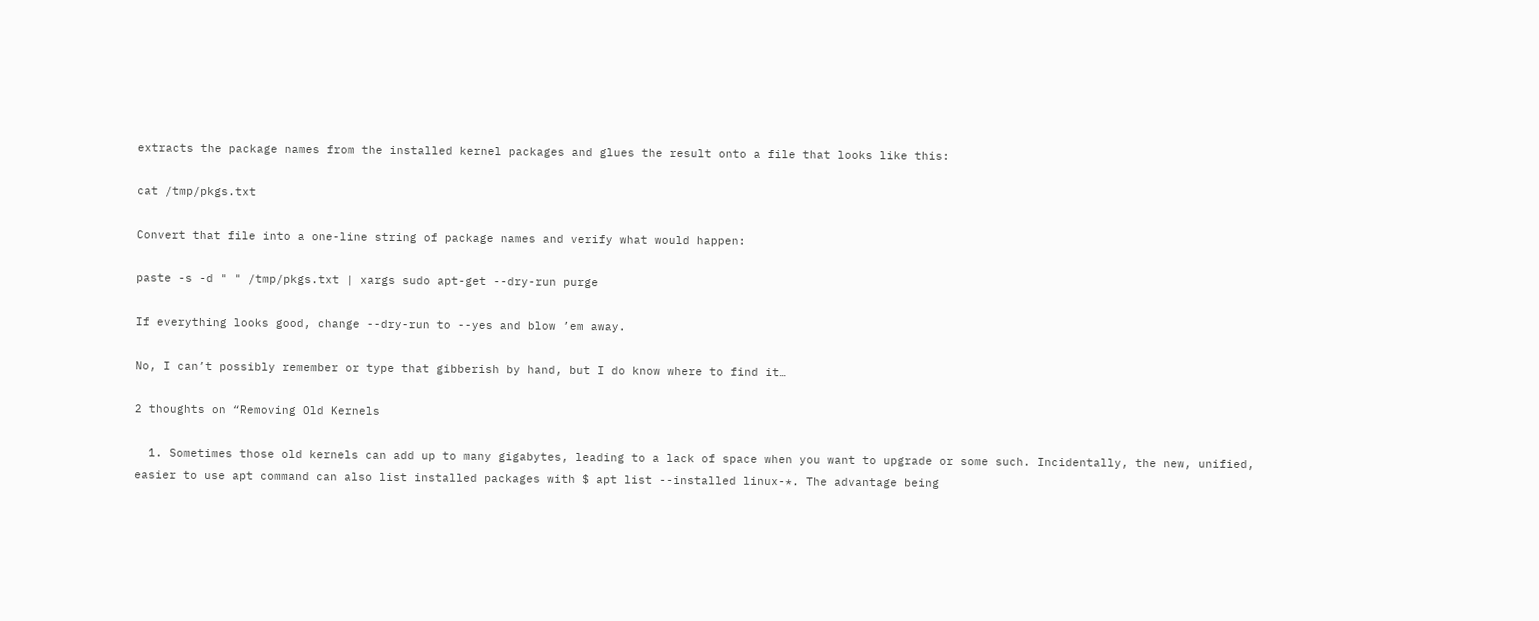extracts the package names from the installed kernel packages and glues the result onto a file that looks like this:

cat /tmp/pkgs.txt

Convert that file into a one-line string of package names and verify what would happen:

paste -s -d " " /tmp/pkgs.txt | xargs sudo apt-get --dry-run purge

If everything looks good, change --dry-run to --yes and blow ’em away.

No, I can’t possibly remember or type that gibberish by hand, but I do know where to find it…

2 thoughts on “Removing Old Kernels

  1. Sometimes those old kernels can add up to many gigabytes, leading to a lack of space when you want to upgrade or some such. Incidentally, the new, unified, easier to use apt command can also list installed packages with $ apt list --installed linux-*. The advantage being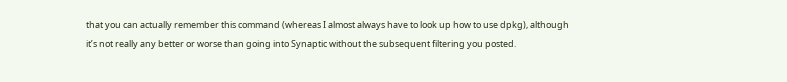that you can actually remember this command (whereas I almost always have to look up how to use dpkg), although it’s not really any better or worse than going into Synaptic without the subsequent filtering you posted.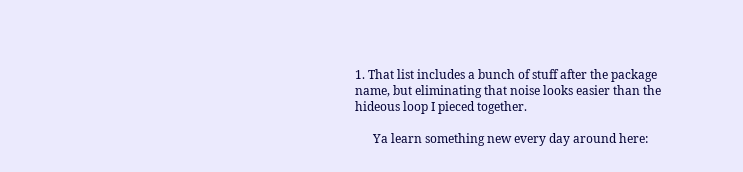1. That list includes a bunch of stuff after the package name, but eliminating that noise looks easier than the hideous loop I pieced together.

      Ya learn something new every day around here: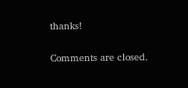thanks!

Comments are closed.